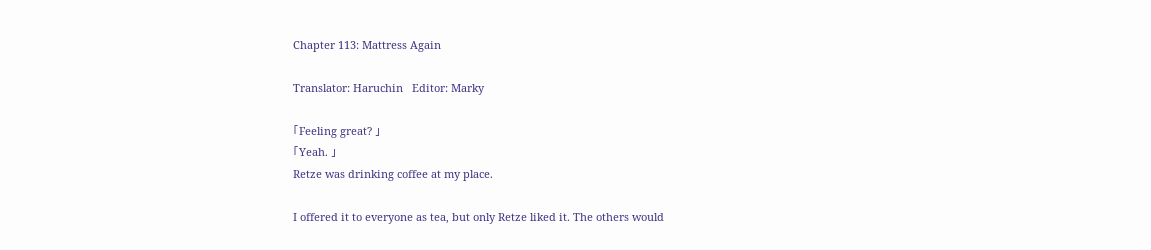Chapter 113: Mattress Again

Translator: Haruchin   Editor: Marky

「Feeling great? 」
「Yeah. 」
Retze was drinking coffee at my place.

I offered it to everyone as tea, but only Retze liked it. The others would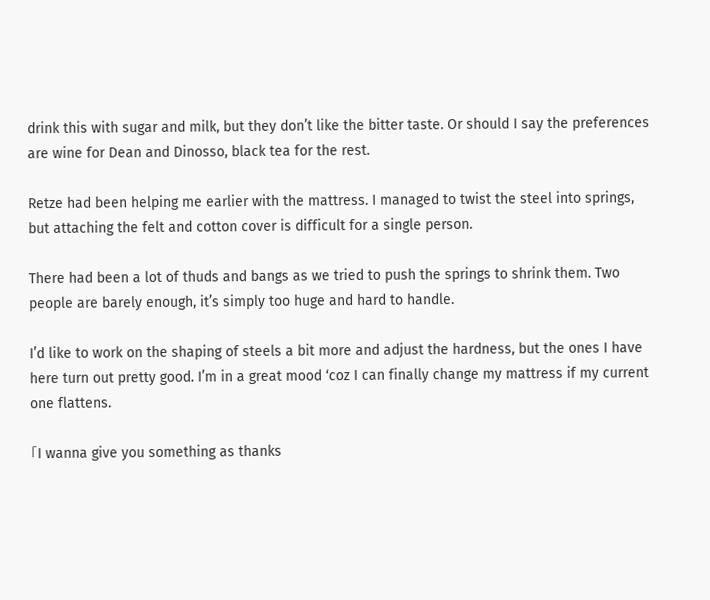drink this with sugar and milk, but they don’t like the bitter taste. Or should I say the preferences are wine for Dean and Dinosso, black tea for the rest.

Retze had been helping me earlier with the mattress. I managed to twist the steel into springs, but attaching the felt and cotton cover is difficult for a single person.

There had been a lot of thuds and bangs as we tried to push the springs to shrink them. Two people are barely enough, it’s simply too huge and hard to handle.

I’d like to work on the shaping of steels a bit more and adjust the hardness, but the ones I have here turn out pretty good. I’m in a great mood ‘coz I can finally change my mattress if my current one flattens.

「I wanna give you something as thanks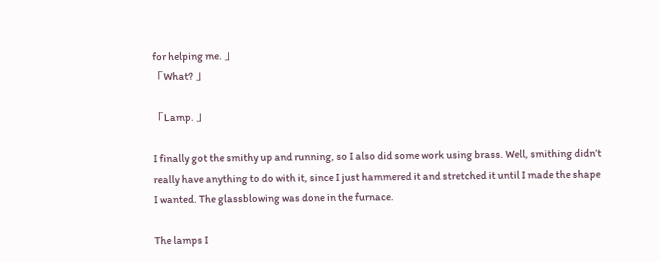for helping me. 」
「What? 」

「Lamp. 」

I finally got the smithy up and running, so I also did some work using brass. Well, smithing didn’t really have anything to do with it, since I just hammered it and stretched it until I made the shape I wanted. The glassblowing was done in the furnace.

The lamps I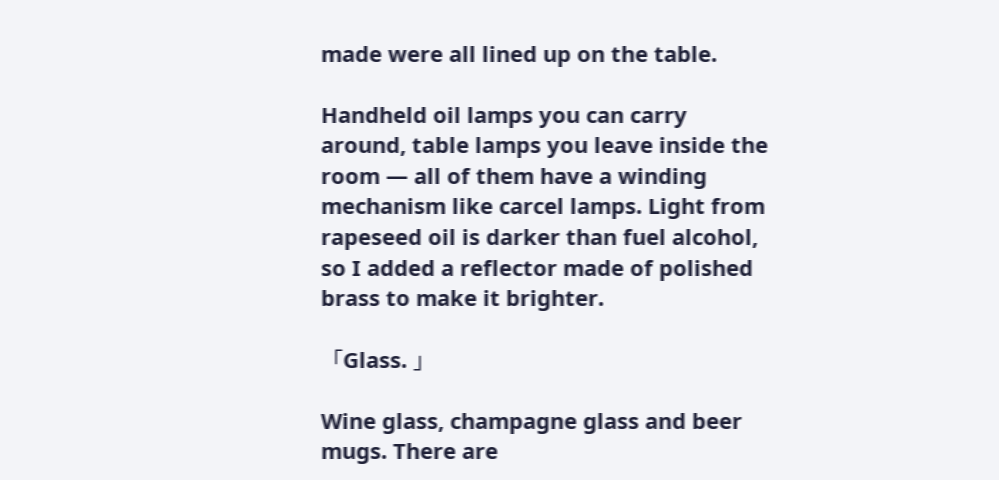made were all lined up on the table.

Handheld oil lamps you can carry around, table lamps you leave inside the room — all of them have a winding mechanism like carcel lamps. Light from rapeseed oil is darker than fuel alcohol, so I added a reflector made of polished brass to make it brighter.

「Glass. 」

Wine glass, champagne glass and beer mugs. There are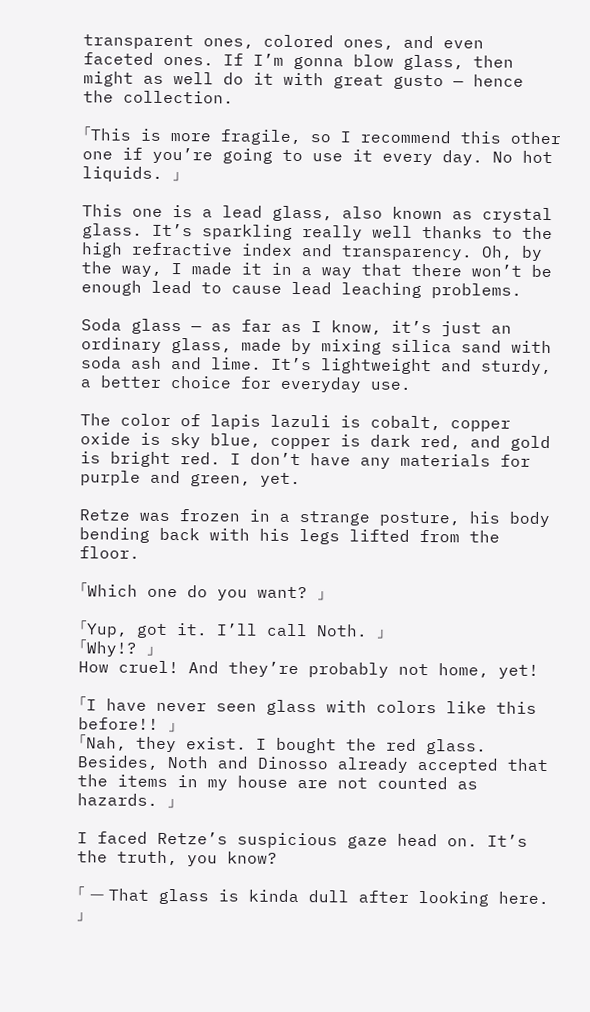transparent ones, colored ones, and even faceted ones. If I’m gonna blow glass, then might as well do it with great gusto — hence the collection.

「This is more fragile, so I recommend this other one if you’re going to use it every day. No hot liquids. 」

This one is a lead glass, also known as crystal glass. It’s sparkling really well thanks to the high refractive index and transparency. Oh, by the way, I made it in a way that there won’t be enough lead to cause lead leaching problems.

Soda glass — as far as I know, it’s just an ordinary glass, made by mixing silica sand with soda ash and lime. It’s lightweight and sturdy, a better choice for everyday use.

The color of lapis lazuli is cobalt, copper oxide is sky blue, copper is dark red, and gold is bright red. I don’t have any materials for purple and green, yet.

Retze was frozen in a strange posture, his body bending back with his legs lifted from the floor.

「Which one do you want? 」

「Yup, got it. I’ll call Noth. 」
「Why!? 」
How cruel! And they’re probably not home, yet!

「I have never seen glass with colors like this before!! 」
「Nah, they exist. I bought the red glass. Besides, Noth and Dinosso already accepted that the items in my house are not counted as hazards. 」

I faced Retze’s suspicious gaze head on. It’s the truth, you know?

「 — That glass is kinda dull after looking here. 」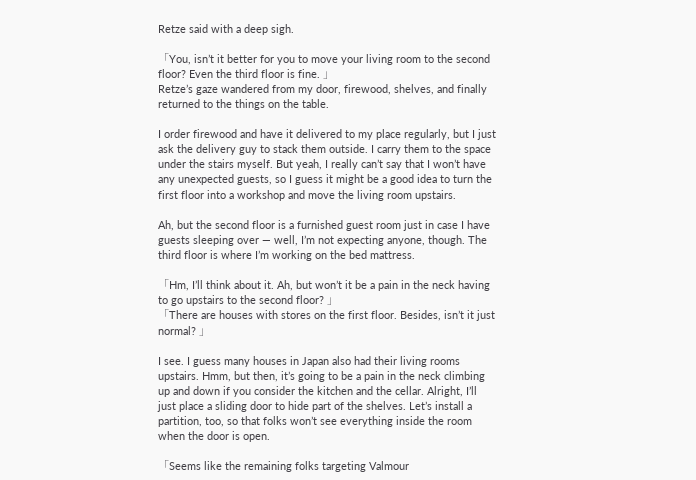Retze said with a deep sigh.

「You, isn’t it better for you to move your living room to the second floor? Even the third floor is fine. 」
Retze’s gaze wandered from my door, firewood, shelves, and finally returned to the things on the table.

I order firewood and have it delivered to my place regularly, but I just ask the delivery guy to stack them outside. I carry them to the space under the stairs myself. But yeah, I really can’t say that I won’t have any unexpected guests, so I guess it might be a good idea to turn the first floor into a workshop and move the living room upstairs.

Ah, but the second floor is a furnished guest room just in case I have guests sleeping over — well, I’m not expecting anyone, though. The third floor is where I’m working on the bed mattress.

「Hm, I’ll think about it. Ah, but won’t it be a pain in the neck having to go upstairs to the second floor? 」
「There are houses with stores on the first floor. Besides, isn’t it just normal? 」

I see. I guess many houses in Japan also had their living rooms upstairs. Hmm, but then, it’s going to be a pain in the neck climbing up and down if you consider the kitchen and the cellar. Alright, I’ll just place a sliding door to hide part of the shelves. Let’s install a partition, too, so that folks won’t see everything inside the room when the door is open.

「Seems like the remaining folks targeting Valmour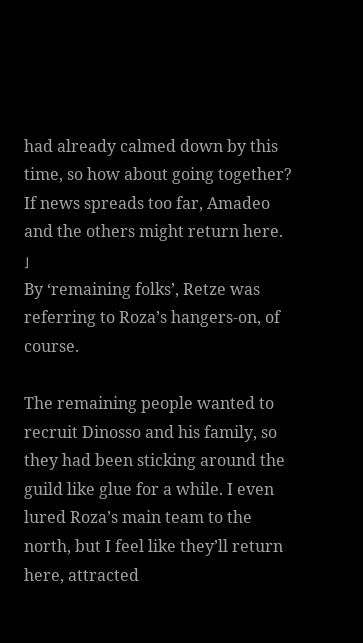had already calmed down by this time, so how about going together? If news spreads too far, Amadeo and the others might return here. 」
By ‘remaining folks’, Retze was referring to Roza’s hangers-on, of course.

The remaining people wanted to recruit Dinosso and his family, so they had been sticking around the guild like glue for a while. I even lured Roza’s main team to the north, but I feel like they’ll return here, attracted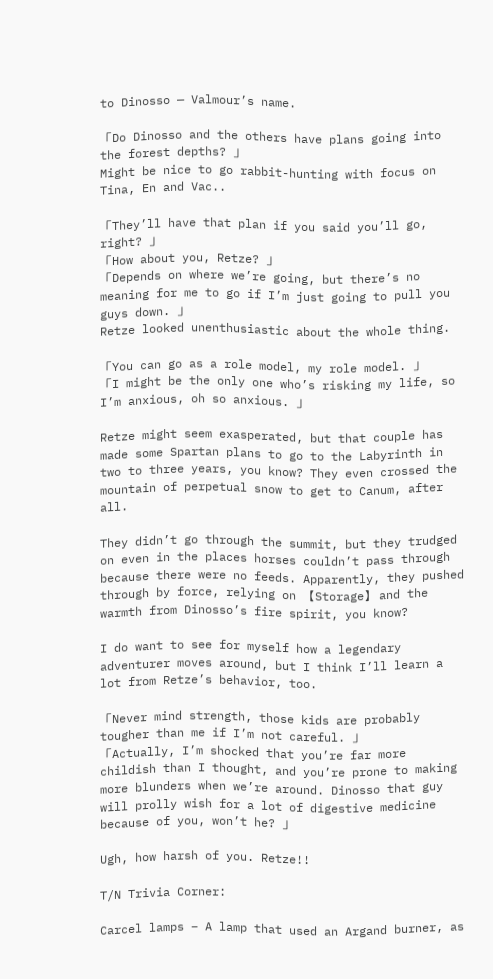to Dinosso — Valmour’s name.

「Do Dinosso and the others have plans going into the forest depths? 」
Might be nice to go rabbit-hunting with focus on Tina, En and Vac..

「They’ll have that plan if you said you’ll go, right? 」
「How about you, Retze? 」
「Depends on where we’re going, but there’s no meaning for me to go if I’m just going to pull you guys down. 」
Retze looked unenthusiastic about the whole thing.

「You can go as a role model, my role model. 」
「I might be the only one who’s risking my life, so I’m anxious, oh so anxious. 」

Retze might seem exasperated, but that couple has made some Spartan plans to go to the Labyrinth in two to three years, you know? They even crossed the mountain of perpetual snow to get to Canum, after all.

They didn’t go through the summit, but they trudged on even in the places horses couldn’t pass through because there were no feeds. Apparently, they pushed through by force, relying on 【Storage】 and the warmth from Dinosso’s fire spirit, you know?

I do want to see for myself how a legendary adventurer moves around, but I think I’ll learn a lot from Retze’s behavior, too.

「Never mind strength, those kids are probably tougher than me if I’m not careful. 」
「Actually, I’m shocked that you’re far more childish than I thought, and you’re prone to making more blunders when we’re around. Dinosso that guy will prolly wish for a lot of digestive medicine because of you, won’t he? 」

Ugh, how harsh of you. Retze!!

T/N Trivia Corner:

Carcel lamps – A lamp that used an Argand burner, as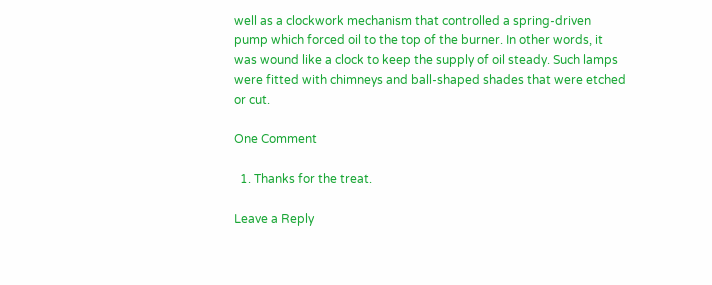well as a clockwork mechanism that controlled a spring-driven pump which forced oil to the top of the burner. In other words, it was wound like a clock to keep the supply of oil steady. Such lamps were fitted with chimneys and ball-shaped shades that were etched or cut.

One Comment

  1. Thanks for the treat.

Leave a Reply